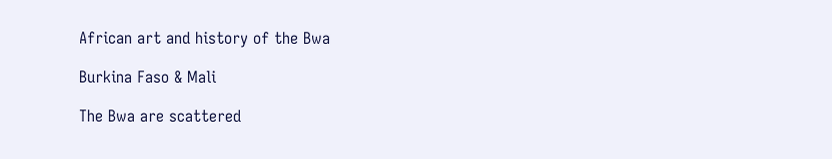African art and history of the Bwa

Burkina Faso & Mali

The Bwa are scattered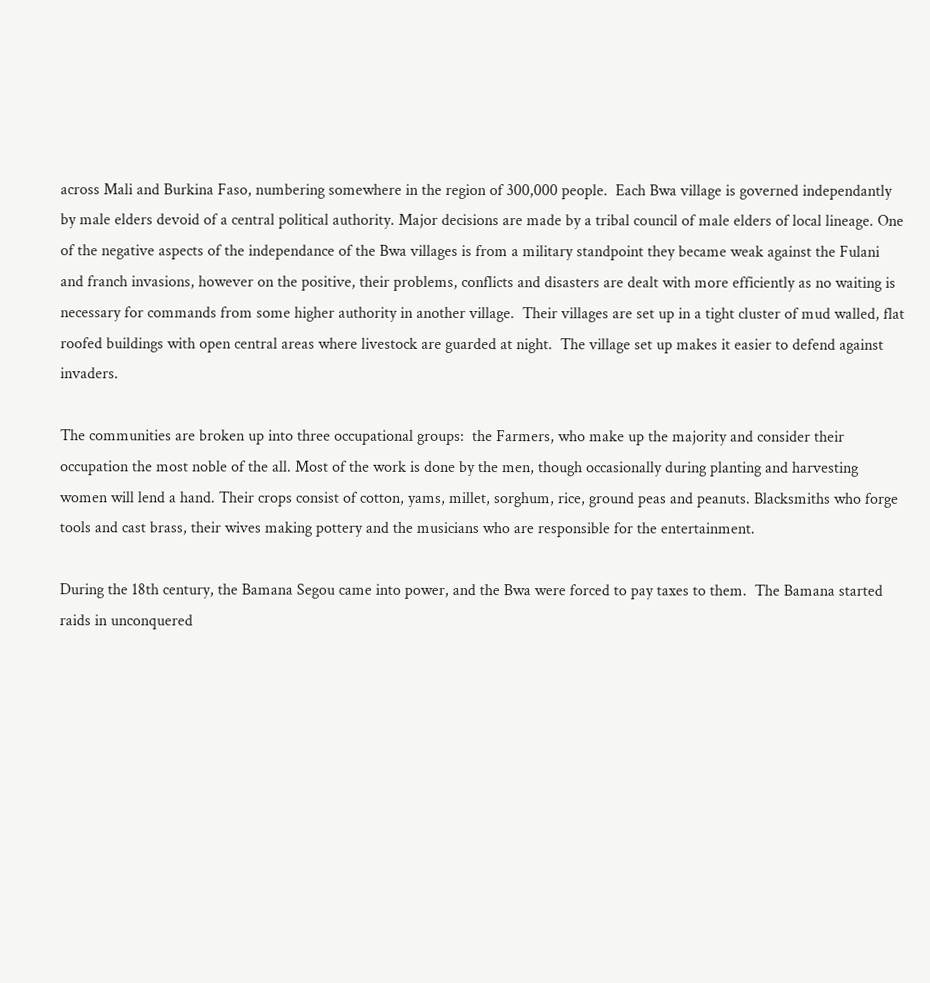across Mali and Burkina Faso, numbering somewhere in the region of 300,000 people.  Each Bwa village is governed independantly by male elders devoid of a central political authority. Major decisions are made by a tribal council of male elders of local lineage. One of the negative aspects of the independance of the Bwa villages is from a military standpoint they became weak against the Fulani and franch invasions, however on the positive, their problems, conflicts and disasters are dealt with more efficiently as no waiting is necessary for commands from some higher authority in another village.  Their villages are set up in a tight cluster of mud walled, flat roofed buildings with open central areas where livestock are guarded at night.  The village set up makes it easier to defend against invaders.

The communities are broken up into three occupational groups:  the Farmers, who make up the majority and consider their occupation the most noble of the all. Most of the work is done by the men, though occasionally during planting and harvesting women will lend a hand. Their crops consist of cotton, yams, millet, sorghum, rice, ground peas and peanuts. Blacksmiths who forge tools and cast brass, their wives making pottery and the musicians who are responsible for the entertainment.

During the 18th century, the Bamana Segou came into power, and the Bwa were forced to pay taxes to them.  The Bamana started raids in unconquered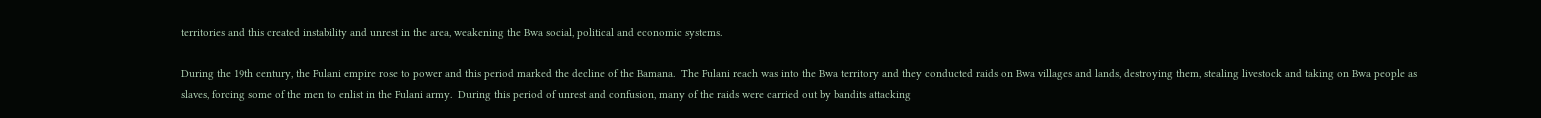territories and this created instability and unrest in the area, weakening the Bwa social, political and economic systems.

During the 19th century, the Fulani empire rose to power and this period marked the decline of the Bamana.  The Fulani reach was into the Bwa territory and they conducted raids on Bwa villages and lands, destroying them, stealing livestock and taking on Bwa people as slaves, forcing some of the men to enlist in the Fulani army.  During this period of unrest and confusion, many of the raids were carried out by bandits attacking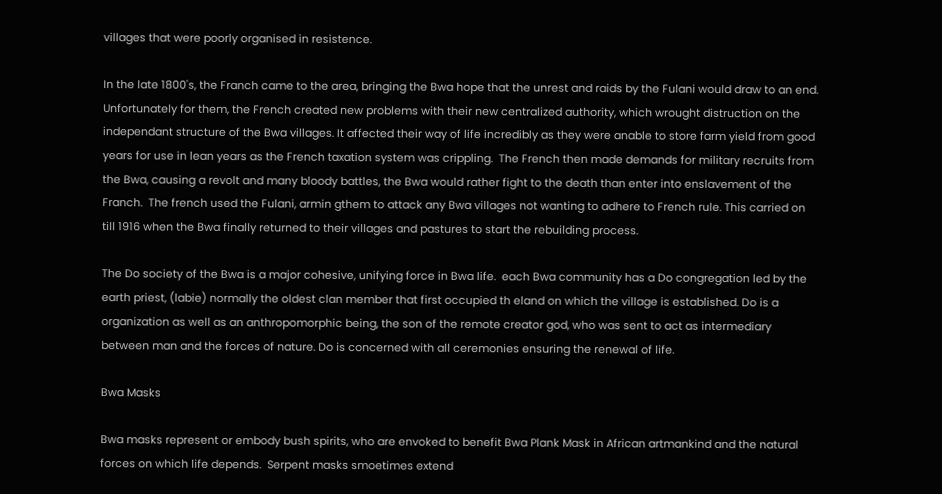villages that were poorly organised in resistence.

In the late 1800's, the Franch came to the area, bringing the Bwa hope that the unrest and raids by the Fulani would draw to an end.  Unfortunately for them, the French created new problems with their new centralized authority, which wrought distruction on the independant structure of the Bwa villages. It affected their way of life incredibly as they were anable to store farm yield from good years for use in lean years as the French taxation system was crippling.  The French then made demands for military recruits from the Bwa, causing a revolt and many bloody battles, the Bwa would rather fight to the death than enter into enslavement of the Franch.  The french used the Fulani, armin gthem to attack any Bwa villages not wanting to adhere to French rule. This carried on till 1916 when the Bwa finally returned to their villages and pastures to start the rebuilding process.

The Do society of the Bwa is a major cohesive, unifying force in Bwa life.  each Bwa community has a Do congregation led by the earth priest, (labie) normally the oldest clan member that first occupied th eland on which the village is established. Do is a organization as well as an anthropomorphic being, the son of the remote creator god, who was sent to act as intermediary between man and the forces of nature. Do is concerned with all ceremonies ensuring the renewal of life.

Bwa Masks

Bwa masks represent or embody bush spirits, who are envoked to benefit Bwa Plank Mask in African artmankind and the natural forces on which life depends.  Serpent masks smoetimes extend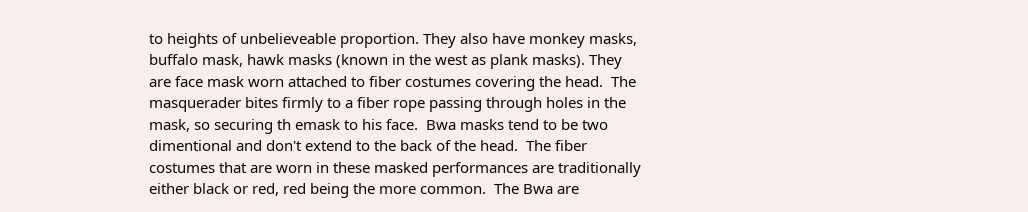to heights of unbelieveable proportion. They also have monkey masks, buffalo mask, hawk masks (known in the west as plank masks). They are face mask worn attached to fiber costumes covering the head.  The masquerader bites firmly to a fiber rope passing through holes in the mask, so securing th emask to his face.  Bwa masks tend to be two dimentional and don't extend to the back of the head.  The fiber costumes that are worn in these masked performances are traditionally either black or red, red being the more common.  The Bwa are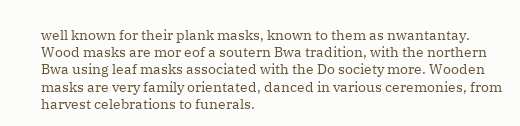well known for their plank masks, known to them as nwantantay.  Wood masks are mor eof a soutern Bwa tradition, with the northern Bwa using leaf masks associated with the Do society more. Wooden masks are very family orientated, danced in various ceremonies, from harvest celebrations to funerals.